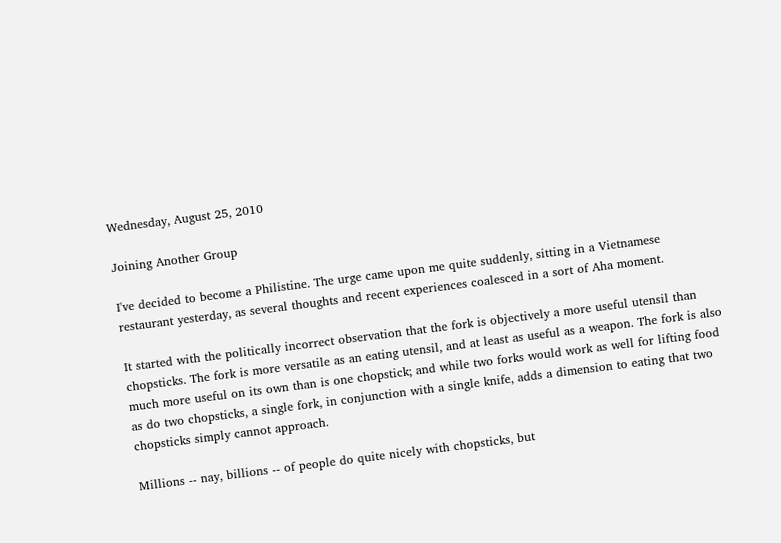Wednesday, August 25, 2010

Joining Another Group

I've decided to become a Philistine. The urge came upon me quite suddenly, sitting in a Vietnamese restaurant yesterday, as several thoughts and recent experiences coalesced in a sort of Aha moment.

It started with the politically incorrect observation that the fork is objectively a more useful utensil than chopsticks. The fork is more versatile as an eating utensil, and at least as useful as a weapon. The fork is also much more useful on its own than is one chopstick; and while two forks would work as well for lifting food as do two chopsticks, a single fork, in conjunction with a single knife, adds a dimension to eating that two chopsticks simply cannot approach.

Millions -- nay, billions -- of people do quite nicely with chopsticks, but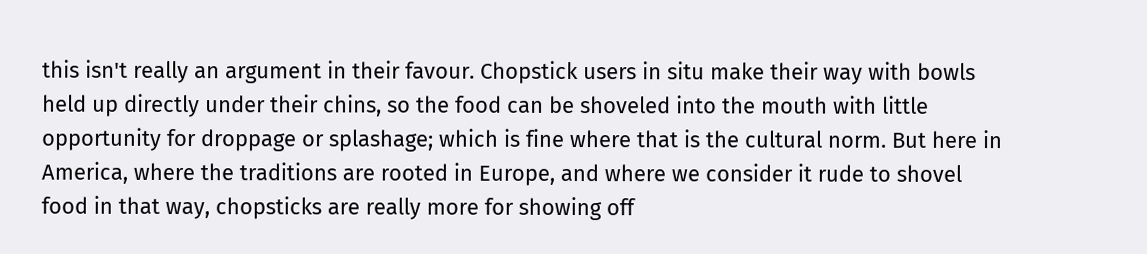this isn't really an argument in their favour. Chopstick users in situ make their way with bowls held up directly under their chins, so the food can be shoveled into the mouth with little opportunity for droppage or splashage; which is fine where that is the cultural norm. But here in America, where the traditions are rooted in Europe, and where we consider it rude to shovel food in that way, chopsticks are really more for showing off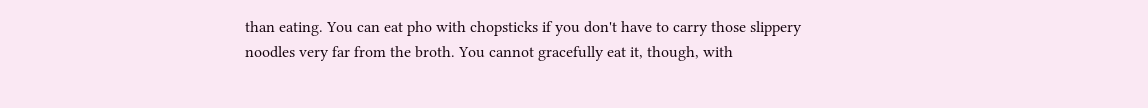than eating. You can eat pho with chopsticks if you don't have to carry those slippery noodles very far from the broth. You cannot gracefully eat it, though, with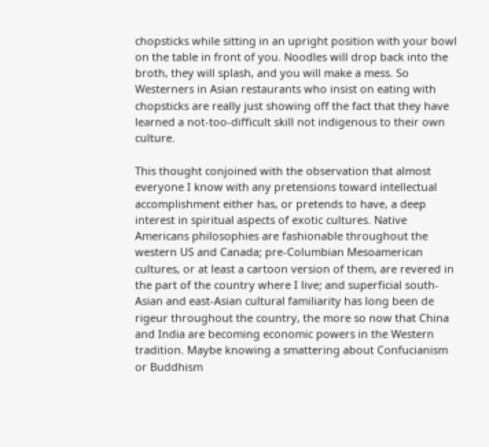chopsticks while sitting in an upright position with your bowl on the table in front of you. Noodles will drop back into the broth, they will splash, and you will make a mess. So Westerners in Asian restaurants who insist on eating with chopsticks are really just showing off the fact that they have learned a not-too-difficult skill not indigenous to their own culture.

This thought conjoined with the observation that almost everyone I know with any pretensions toward intellectual accomplishment either has, or pretends to have, a deep interest in spiritual aspects of exotic cultures. Native Americans philosophies are fashionable throughout the western US and Canada; pre-Columbian Mesoamerican cultures, or at least a cartoon version of them, are revered in the part of the country where I live; and superficial south-Asian and east-Asian cultural familiarity has long been de rigeur throughout the country, the more so now that China and India are becoming economic powers in the Western tradition. Maybe knowing a smattering about Confucianism or Buddhism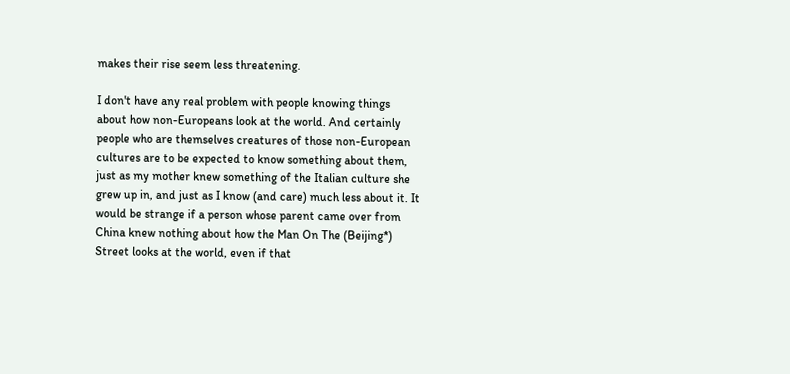makes their rise seem less threatening.

I don't have any real problem with people knowing things about how non-Europeans look at the world. And certainly people who are themselves creatures of those non-European cultures are to be expected to know something about them, just as my mother knew something of the Italian culture she grew up in, and just as I know (and care) much less about it. It would be strange if a person whose parent came over from China knew nothing about how the Man On The (Beijing*) Street looks at the world, even if that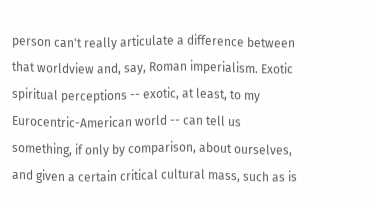person can't really articulate a difference between that worldview and, say, Roman imperialism. Exotic spiritual perceptions -- exotic, at least, to my Eurocentric-American world -- can tell us something, if only by comparison, about ourselves, and given a certain critical cultural mass, such as is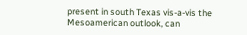present in south Texas vis-a-vis the Mesoamerican outlook, can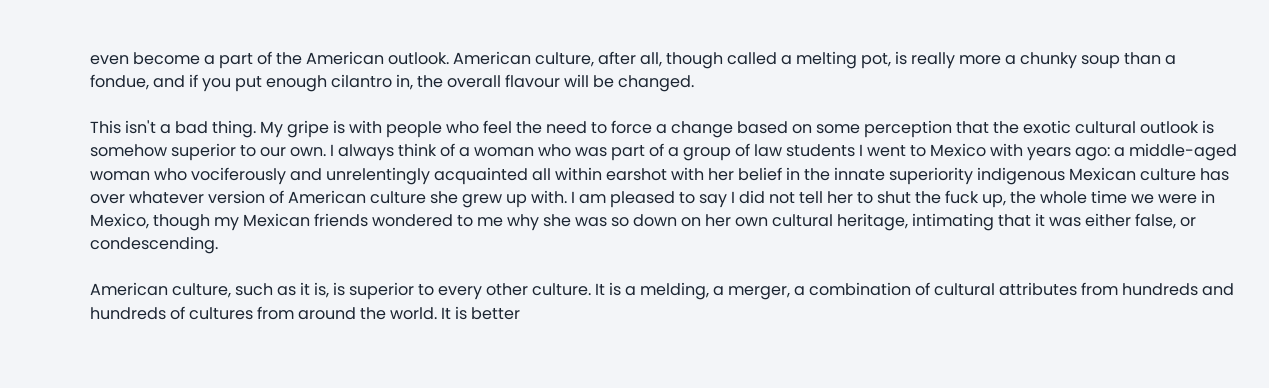even become a part of the American outlook. American culture, after all, though called a melting pot, is really more a chunky soup than a fondue, and if you put enough cilantro in, the overall flavour will be changed.

This isn't a bad thing. My gripe is with people who feel the need to force a change based on some perception that the exotic cultural outlook is somehow superior to our own. I always think of a woman who was part of a group of law students I went to Mexico with years ago: a middle-aged woman who vociferously and unrelentingly acquainted all within earshot with her belief in the innate superiority indigenous Mexican culture has over whatever version of American culture she grew up with. I am pleased to say I did not tell her to shut the fuck up, the whole time we were in Mexico, though my Mexican friends wondered to me why she was so down on her own cultural heritage, intimating that it was either false, or condescending.

American culture, such as it is, is superior to every other culture. It is a melding, a merger, a combination of cultural attributes from hundreds and hundreds of cultures from around the world. It is better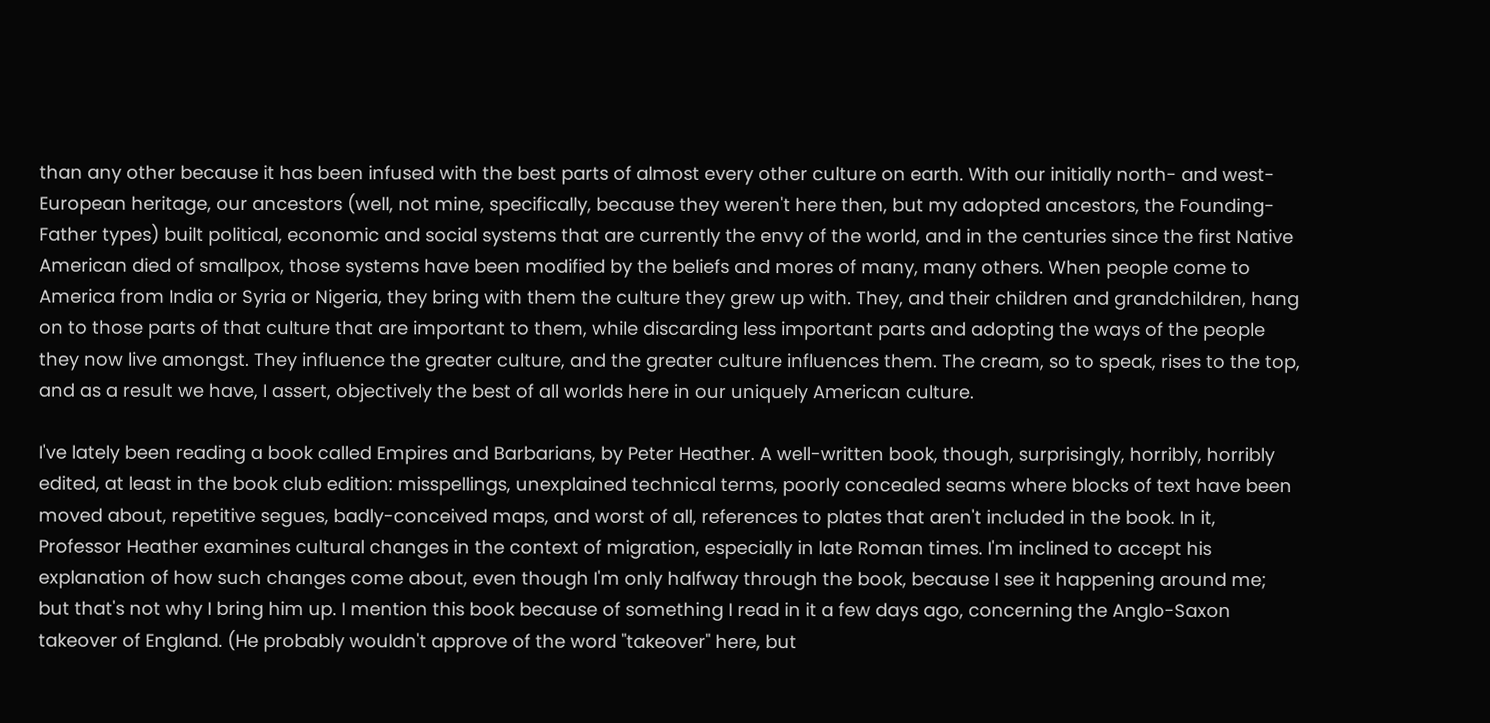than any other because it has been infused with the best parts of almost every other culture on earth. With our initially north- and west- European heritage, our ancestors (well, not mine, specifically, because they weren't here then, but my adopted ancestors, the Founding-Father types) built political, economic and social systems that are currently the envy of the world, and in the centuries since the first Native American died of smallpox, those systems have been modified by the beliefs and mores of many, many others. When people come to America from India or Syria or Nigeria, they bring with them the culture they grew up with. They, and their children and grandchildren, hang on to those parts of that culture that are important to them, while discarding less important parts and adopting the ways of the people they now live amongst. They influence the greater culture, and the greater culture influences them. The cream, so to speak, rises to the top, and as a result we have, I assert, objectively the best of all worlds here in our uniquely American culture.

I've lately been reading a book called Empires and Barbarians, by Peter Heather. A well-written book, though, surprisingly, horribly, horribly edited, at least in the book club edition: misspellings, unexplained technical terms, poorly concealed seams where blocks of text have been moved about, repetitive segues, badly-conceived maps, and worst of all, references to plates that aren't included in the book. In it, Professor Heather examines cultural changes in the context of migration, especially in late Roman times. I'm inclined to accept his explanation of how such changes come about, even though I'm only halfway through the book, because I see it happening around me; but that's not why I bring him up. I mention this book because of something I read in it a few days ago, concerning the Anglo-Saxon takeover of England. (He probably wouldn't approve of the word "takeover" here, but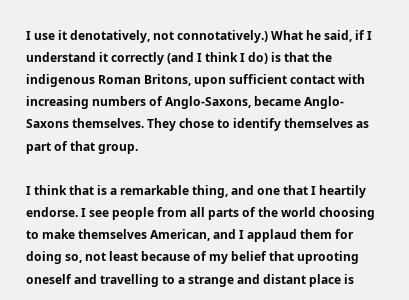I use it denotatively, not connotatively.) What he said, if I understand it correctly (and I think I do) is that the indigenous Roman Britons, upon sufficient contact with increasing numbers of Anglo-Saxons, became Anglo-Saxons themselves. They chose to identify themselves as part of that group.

I think that is a remarkable thing, and one that I heartily endorse. I see people from all parts of the world choosing to make themselves American, and I applaud them for doing so, not least because of my belief that uprooting oneself and travelling to a strange and distant place is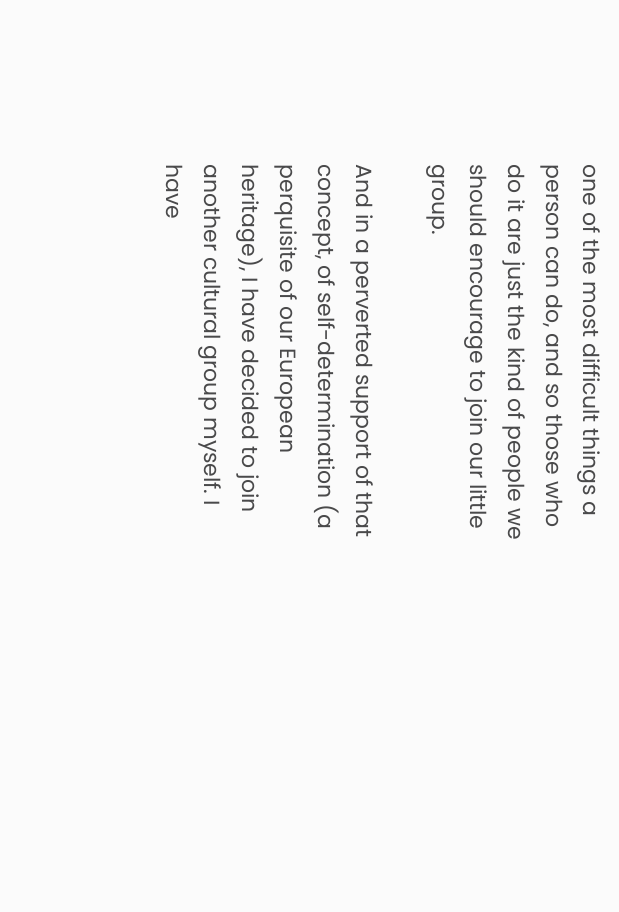one of the most difficult things a person can do, and so those who do it are just the kind of people we should encourage to join our little group.

And in a perverted support of that concept, of self-determination (a perquisite of our European heritage), I have decided to join another cultural group myself. I have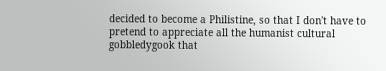decided to become a Philistine, so that I don't have to pretend to appreciate all the humanist cultural gobbledygook that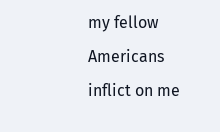my fellow Americans inflict on me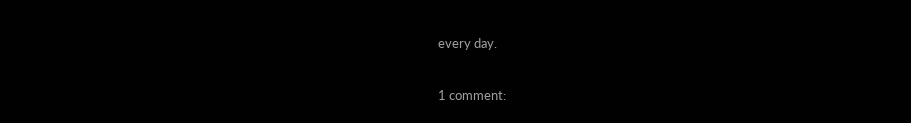every day.

1 comment: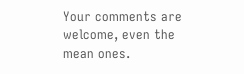Your comments are welcome, even the mean ones.